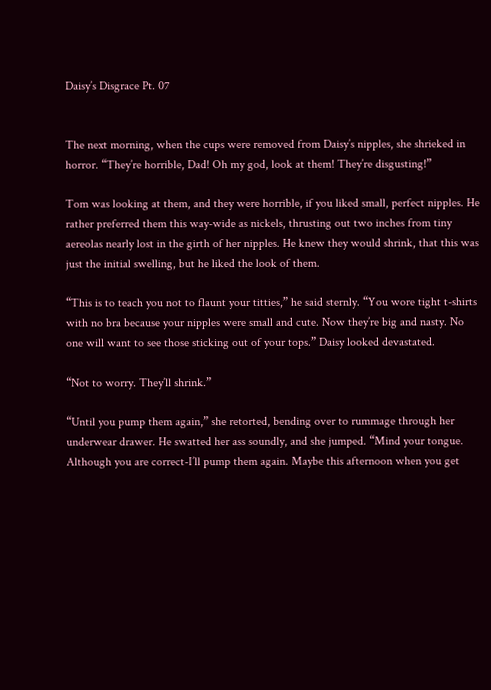Daisy’s Disgrace Pt. 07


The next morning, when the cups were removed from Daisy’s nipples, she shrieked in horror. “They’re horrible, Dad! Oh my god, look at them! They’re disgusting!”

Tom was looking at them, and they were horrible, if you liked small, perfect nipples. He rather preferred them this way-wide as nickels, thrusting out two inches from tiny aereolas nearly lost in the girth of her nipples. He knew they would shrink, that this was just the initial swelling, but he liked the look of them.

“This is to teach you not to flaunt your titties,” he said sternly. “You wore tight t-shirts with no bra because your nipples were small and cute. Now they’re big and nasty. No one will want to see those sticking out of your tops.” Daisy looked devastated.

“Not to worry. They’ll shrink.”

“Until you pump them again,” she retorted, bending over to rummage through her underwear drawer. He swatted her ass soundly, and she jumped. “Mind your tongue. Although you are correct-I’ll pump them again. Maybe this afternoon when you get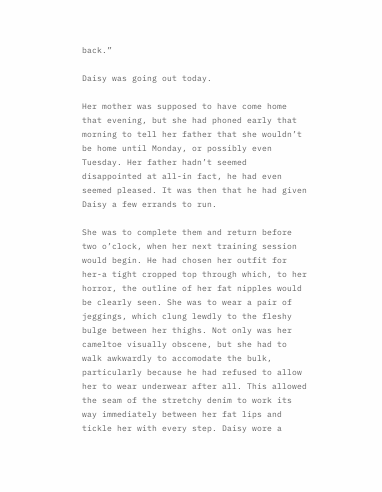back.”

Daisy was going out today.

Her mother was supposed to have come home that evening, but she had phoned early that morning to tell her father that she wouldn’t be home until Monday, or possibly even Tuesday. Her father hadn’t seemed disappointed at all-in fact, he had even seemed pleased. It was then that he had given Daisy a few errands to run.

She was to complete them and return before two o’clock, when her next training session would begin. He had chosen her outfit for her-a tight cropped top through which, to her horror, the outline of her fat nipples would be clearly seen. She was to wear a pair of jeggings, which clung lewdly to the fleshy bulge between her thighs. Not only was her cameltoe visually obscene, but she had to walk awkwardly to accomodate the bulk, particularly because he had refused to allow her to wear underwear after all. This allowed the seam of the stretchy denim to work its way immediately between her fat lips and tickle her with every step. Daisy wore a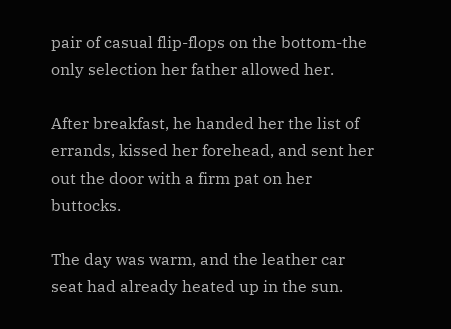pair of casual flip-flops on the bottom-the only selection her father allowed her.

After breakfast, he handed her the list of errands, kissed her forehead, and sent her out the door with a firm pat on her buttocks.

The day was warm, and the leather car seat had already heated up in the sun.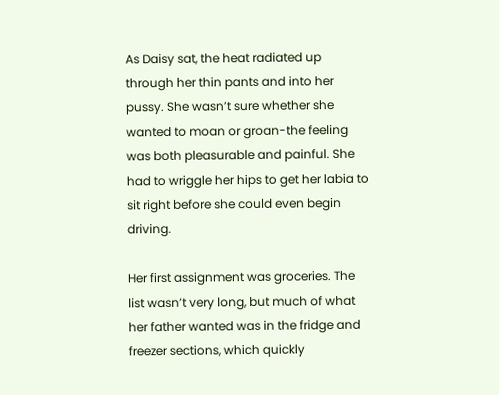As Daisy sat, the heat radiated up through her thin pants and into her pussy. She wasn’t sure whether she wanted to moan or groan-the feeling was both pleasurable and painful. She had to wriggle her hips to get her labia to sit right before she could even begin driving.

Her first assignment was groceries. The list wasn’t very long, but much of what her father wanted was in the fridge and freezer sections, which quickly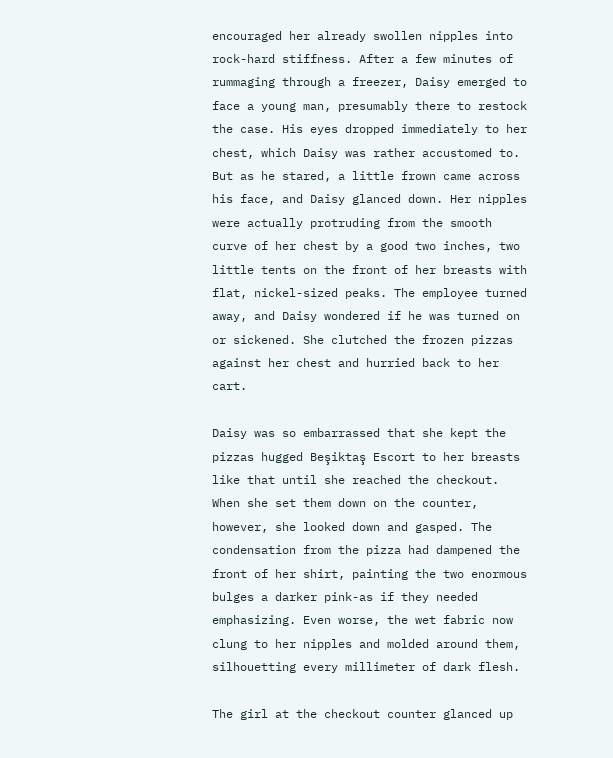encouraged her already swollen nipples into rock-hard stiffness. After a few minutes of rummaging through a freezer, Daisy emerged to face a young man, presumably there to restock the case. His eyes dropped immediately to her chest, which Daisy was rather accustomed to. But as he stared, a little frown came across his face, and Daisy glanced down. Her nipples were actually protruding from the smooth curve of her chest by a good two inches, two little tents on the front of her breasts with flat, nickel-sized peaks. The employee turned away, and Daisy wondered if he was turned on or sickened. She clutched the frozen pizzas against her chest and hurried back to her cart.

Daisy was so embarrassed that she kept the pizzas hugged Beşiktaş Escort to her breasts like that until she reached the checkout. When she set them down on the counter, however, she looked down and gasped. The condensation from the pizza had dampened the front of her shirt, painting the two enormous bulges a darker pink-as if they needed emphasizing. Even worse, the wet fabric now clung to her nipples and molded around them, silhouetting every millimeter of dark flesh.

The girl at the checkout counter glanced up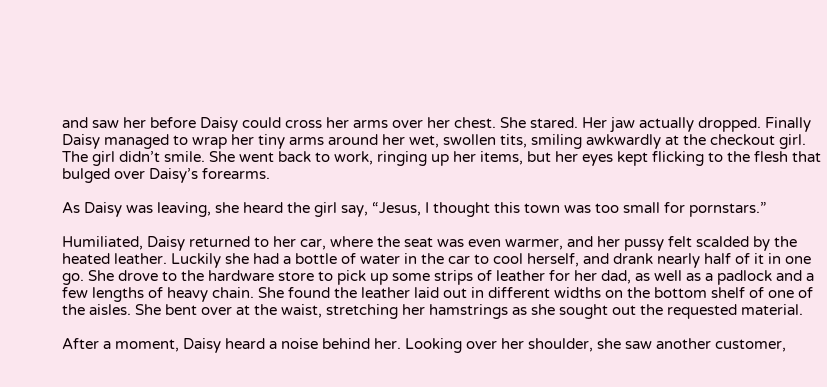and saw her before Daisy could cross her arms over her chest. She stared. Her jaw actually dropped. Finally Daisy managed to wrap her tiny arms around her wet, swollen tits, smiling awkwardly at the checkout girl. The girl didn’t smile. She went back to work, ringing up her items, but her eyes kept flicking to the flesh that bulged over Daisy’s forearms.

As Daisy was leaving, she heard the girl say, “Jesus, I thought this town was too small for pornstars.”

Humiliated, Daisy returned to her car, where the seat was even warmer, and her pussy felt scalded by the heated leather. Luckily she had a bottle of water in the car to cool herself, and drank nearly half of it in one go. She drove to the hardware store to pick up some strips of leather for her dad, as well as a padlock and a few lengths of heavy chain. She found the leather laid out in different widths on the bottom shelf of one of the aisles. She bent over at the waist, stretching her hamstrings as she sought out the requested material.

After a moment, Daisy heard a noise behind her. Looking over her shoulder, she saw another customer,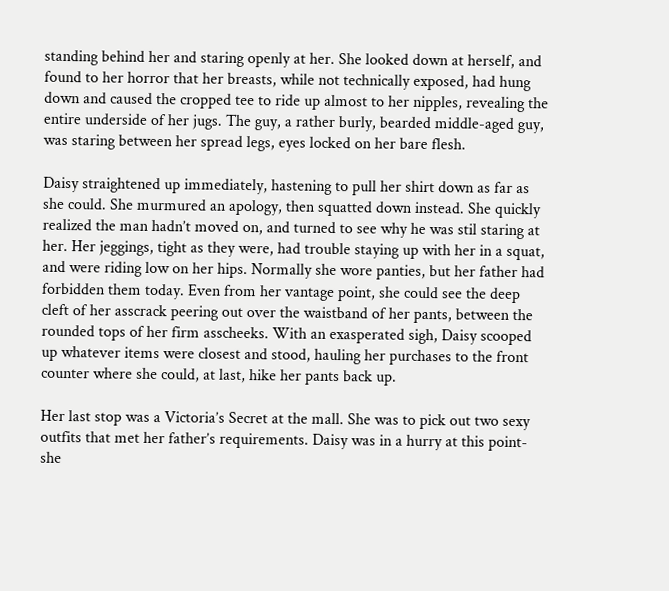standing behind her and staring openly at her. She looked down at herself, and found to her horror that her breasts, while not technically exposed, had hung down and caused the cropped tee to ride up almost to her nipples, revealing the entire underside of her jugs. The guy, a rather burly, bearded middle-aged guy, was staring between her spread legs, eyes locked on her bare flesh.

Daisy straightened up immediately, hastening to pull her shirt down as far as she could. She murmured an apology, then squatted down instead. She quickly realized the man hadn’t moved on, and turned to see why he was stil staring at her. Her jeggings, tight as they were, had trouble staying up with her in a squat, and were riding low on her hips. Normally she wore panties, but her father had forbidden them today. Even from her vantage point, she could see the deep cleft of her asscrack peering out over the waistband of her pants, between the rounded tops of her firm asscheeks. With an exasperated sigh, Daisy scooped up whatever items were closest and stood, hauling her purchases to the front counter where she could, at last, hike her pants back up.

Her last stop was a Victoria’s Secret at the mall. She was to pick out two sexy outfits that met her father’s requirements. Daisy was in a hurry at this point-she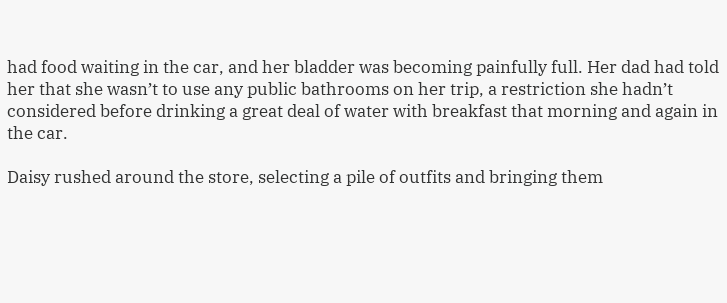had food waiting in the car, and her bladder was becoming painfully full. Her dad had told her that she wasn’t to use any public bathrooms on her trip, a restriction she hadn’t considered before drinking a great deal of water with breakfast that morning and again in the car.

Daisy rushed around the store, selecting a pile of outfits and bringing them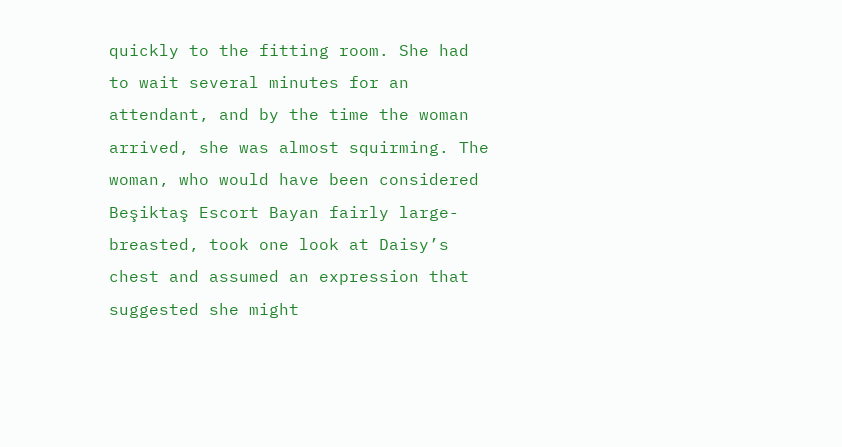quickly to the fitting room. She had to wait several minutes for an attendant, and by the time the woman arrived, she was almost squirming. The woman, who would have been considered Beşiktaş Escort Bayan fairly large-breasted, took one look at Daisy’s chest and assumed an expression that suggested she might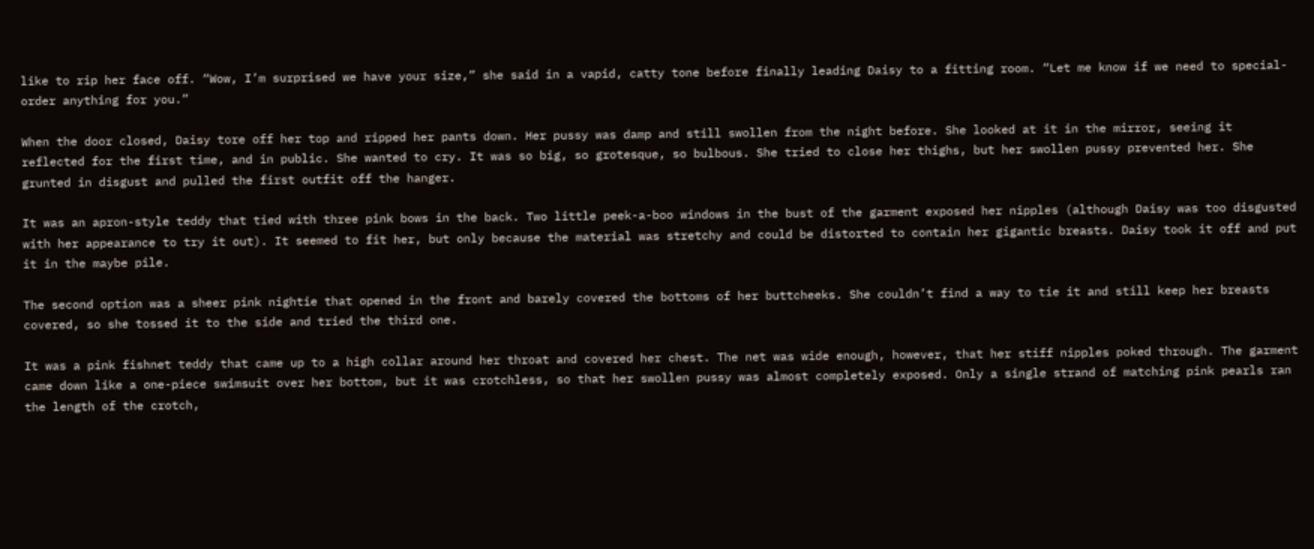like to rip her face off. “Wow, I’m surprised we have your size,” she said in a vapid, catty tone before finally leading Daisy to a fitting room. “Let me know if we need to special-order anything for you.”

When the door closed, Daisy tore off her top and ripped her pants down. Her pussy was damp and still swollen from the night before. She looked at it in the mirror, seeing it reflected for the first time, and in public. She wanted to cry. It was so big, so grotesque, so bulbous. She tried to close her thighs, but her swollen pussy prevented her. She grunted in disgust and pulled the first outfit off the hanger.

It was an apron-style teddy that tied with three pink bows in the back. Two little peek-a-boo windows in the bust of the garment exposed her nipples (although Daisy was too disgusted with her appearance to try it out). It seemed to fit her, but only because the material was stretchy and could be distorted to contain her gigantic breasts. Daisy took it off and put it in the maybe pile.

The second option was a sheer pink nightie that opened in the front and barely covered the bottoms of her buttcheeks. She couldn’t find a way to tie it and still keep her breasts covered, so she tossed it to the side and tried the third one.

It was a pink fishnet teddy that came up to a high collar around her throat and covered her chest. The net was wide enough, however, that her stiff nipples poked through. The garment came down like a one-piece swimsuit over her bottom, but it was crotchless, so that her swollen pussy was almost completely exposed. Only a single strand of matching pink pearls ran the length of the crotch,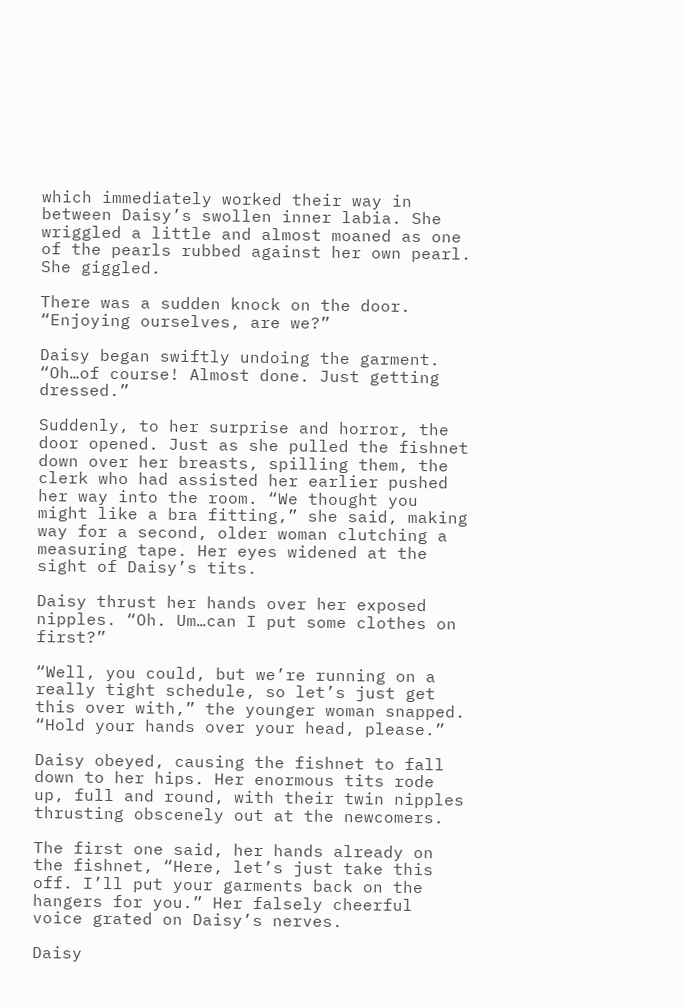which immediately worked their way in between Daisy’s swollen inner labia. She wriggled a little and almost moaned as one of the pearls rubbed against her own pearl. She giggled.

There was a sudden knock on the door. “Enjoying ourselves, are we?”

Daisy began swiftly undoing the garment. “Oh…of course! Almost done. Just getting dressed.”

Suddenly, to her surprise and horror, the door opened. Just as she pulled the fishnet down over her breasts, spilling them, the clerk who had assisted her earlier pushed her way into the room. “We thought you might like a bra fitting,” she said, making way for a second, older woman clutching a measuring tape. Her eyes widened at the sight of Daisy’s tits.

Daisy thrust her hands over her exposed nipples. “Oh. Um…can I put some clothes on first?”

“Well, you could, but we’re running on a really tight schedule, so let’s just get this over with,” the younger woman snapped. “Hold your hands over your head, please.”

Daisy obeyed, causing the fishnet to fall down to her hips. Her enormous tits rode up, full and round, with their twin nipples thrusting obscenely out at the newcomers.

The first one said, her hands already on the fishnet, “Here, let’s just take this off. I’ll put your garments back on the hangers for you.” Her falsely cheerful voice grated on Daisy’s nerves.

Daisy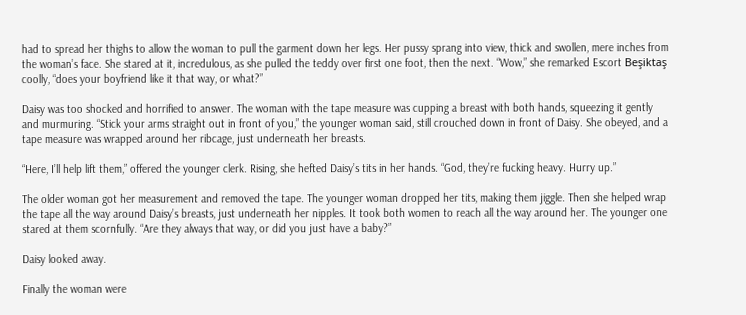had to spread her thighs to allow the woman to pull the garment down her legs. Her pussy sprang into view, thick and swollen, mere inches from the woman’s face. She stared at it, incredulous, as she pulled the teddy over first one foot, then the next. “Wow,” she remarked Escort Beşiktaş coolly, “does your boyfriend like it that way, or what?”

Daisy was too shocked and horrified to answer. The woman with the tape measure was cupping a breast with both hands, squeezing it gently and murmuring. “Stick your arms straight out in front of you,” the younger woman said, still crouched down in front of Daisy. She obeyed, and a tape measure was wrapped around her ribcage, just underneath her breasts.

“Here, I’ll help lift them,” offered the younger clerk. Rising, she hefted Daisy’s tits in her hands. “God, they’re fucking heavy. Hurry up.”

The older woman got her measurement and removed the tape. The younger woman dropped her tits, making them jiggle. Then she helped wrap the tape all the way around Daisy’s breasts, just underneath her nipples. It took both women to reach all the way around her. The younger one stared at them scornfully. “Are they always that way, or did you just have a baby?”

Daisy looked away.

Finally the woman were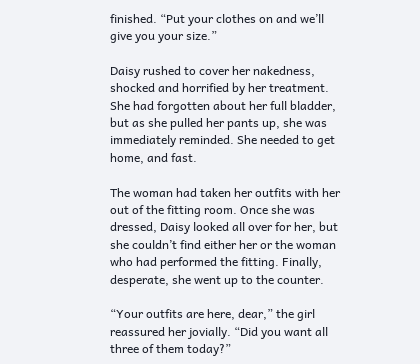finished. “Put your clothes on and we’ll give you your size.”

Daisy rushed to cover her nakedness, shocked and horrified by her treatment. She had forgotten about her full bladder, but as she pulled her pants up, she was immediately reminded. She needed to get home, and fast.

The woman had taken her outfits with her out of the fitting room. Once she was dressed, Daisy looked all over for her, but she couldn’t find either her or the woman who had performed the fitting. Finally, desperate, she went up to the counter.

“Your outfits are here, dear,” the girl reassured her jovially. “Did you want all three of them today?”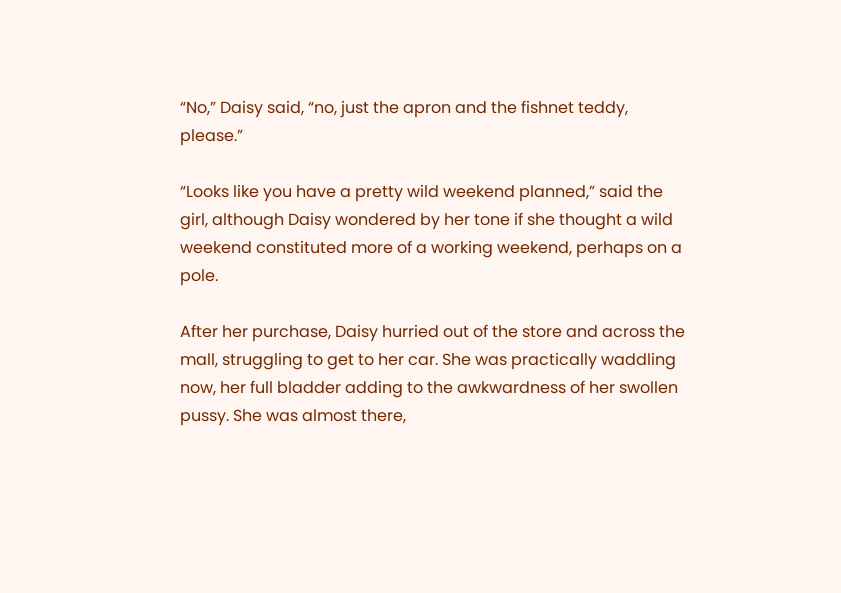“No,” Daisy said, “no, just the apron and the fishnet teddy, please.”

“Looks like you have a pretty wild weekend planned,” said the girl, although Daisy wondered by her tone if she thought a wild weekend constituted more of a working weekend, perhaps on a pole.

After her purchase, Daisy hurried out of the store and across the mall, struggling to get to her car. She was practically waddling now, her full bladder adding to the awkwardness of her swollen pussy. She was almost there,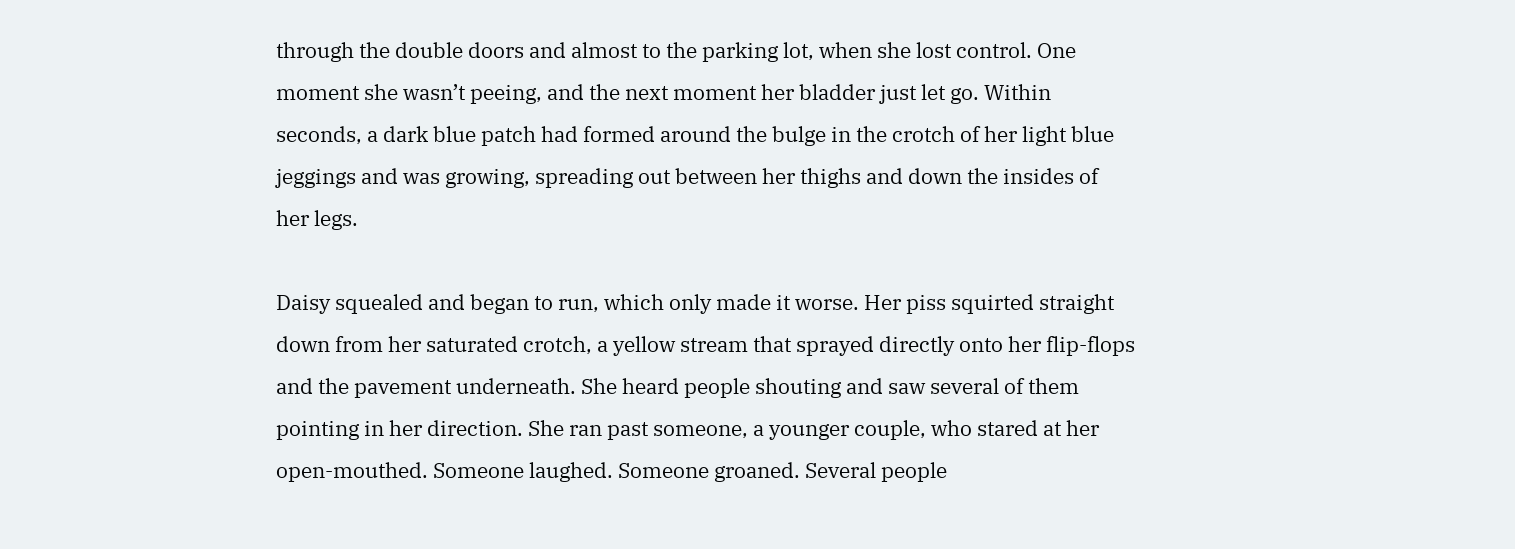through the double doors and almost to the parking lot, when she lost control. One moment she wasn’t peeing, and the next moment her bladder just let go. Within seconds, a dark blue patch had formed around the bulge in the crotch of her light blue jeggings and was growing, spreading out between her thighs and down the insides of her legs.

Daisy squealed and began to run, which only made it worse. Her piss squirted straight down from her saturated crotch, a yellow stream that sprayed directly onto her flip-flops and the pavement underneath. She heard people shouting and saw several of them pointing in her direction. She ran past someone, a younger couple, who stared at her open-mouthed. Someone laughed. Someone groaned. Several people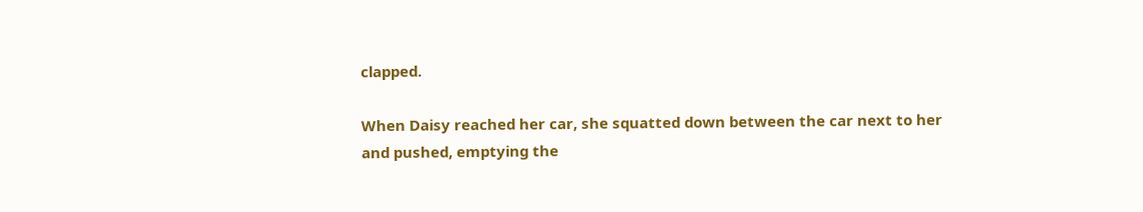clapped.

When Daisy reached her car, she squatted down between the car next to her and pushed, emptying the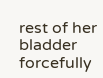rest of her bladder forcefully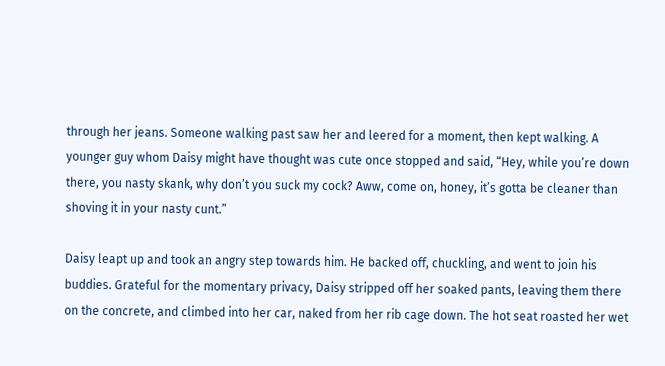through her jeans. Someone walking past saw her and leered for a moment, then kept walking. A younger guy whom Daisy might have thought was cute once stopped and said, “Hey, while you’re down there, you nasty skank, why don’t you suck my cock? Aww, come on, honey, it’s gotta be cleaner than shoving it in your nasty cunt.”

Daisy leapt up and took an angry step towards him. He backed off, chuckling, and went to join his buddies. Grateful for the momentary privacy, Daisy stripped off her soaked pants, leaving them there on the concrete, and climbed into her car, naked from her rib cage down. The hot seat roasted her wet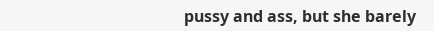pussy and ass, but she barely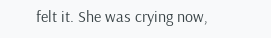felt it. She was crying now,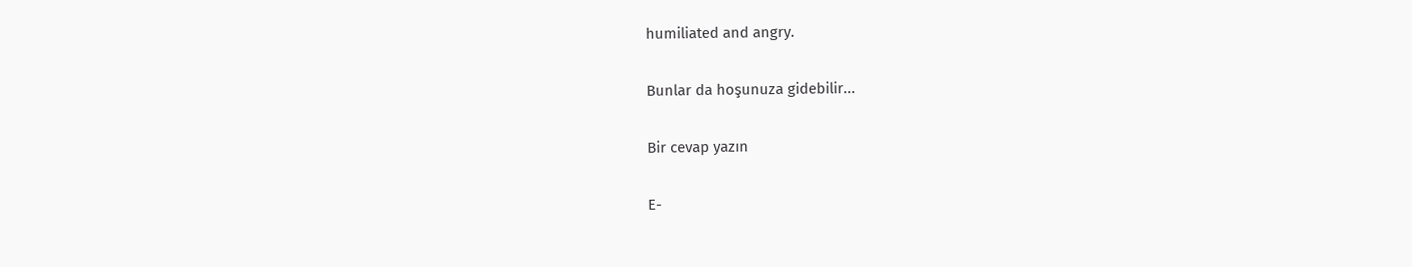humiliated and angry.

Bunlar da hoşunuza gidebilir...

Bir cevap yazın

E-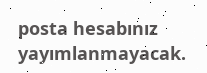posta hesabınız yayımlanmayacak.